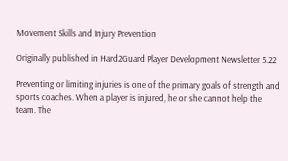Movement Skills and Injury Prevention

Originally published in Hard2Guard Player Development Newsletter 5.22

Preventing or limiting injuries is one of the primary goals of strength and sports coaches. When a player is injured, he or she cannot help the team. The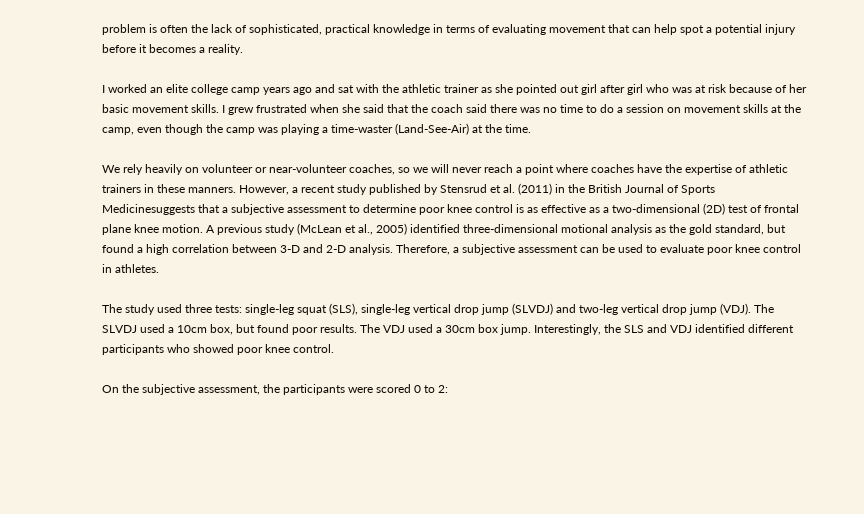problem is often the lack of sophisticated, practical knowledge in terms of evaluating movement that can help spot a potential injury before it becomes a reality.

I worked an elite college camp years ago and sat with the athletic trainer as she pointed out girl after girl who was at risk because of her basic movement skills. I grew frustrated when she said that the coach said there was no time to do a session on movement skills at the camp, even though the camp was playing a time-waster (Land-See-Air) at the time.

We rely heavily on volunteer or near-volunteer coaches, so we will never reach a point where coaches have the expertise of athletic trainers in these manners. However, a recent study published by Stensrud et al. (2011) in the British Journal of Sports Medicinesuggests that a subjective assessment to determine poor knee control is as effective as a two-dimensional (2D) test of frontal plane knee motion. A previous study (McLean et al., 2005) identified three-dimensional motional analysis as the gold standard, but found a high correlation between 3-D and 2-D analysis. Therefore, a subjective assessment can be used to evaluate poor knee control in athletes.

The study used three tests: single-leg squat (SLS), single-leg vertical drop jump (SLVDJ) and two-leg vertical drop jump (VDJ). The SLVDJ used a 10cm box, but found poor results. The VDJ used a 30cm box jump. Interestingly, the SLS and VDJ identified different participants who showed poor knee control.

On the subjective assessment, the participants were scored 0 to 2: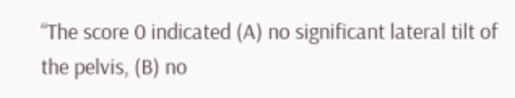“The score 0 indicated (A) no significant lateral tilt of the pelvis, (B) no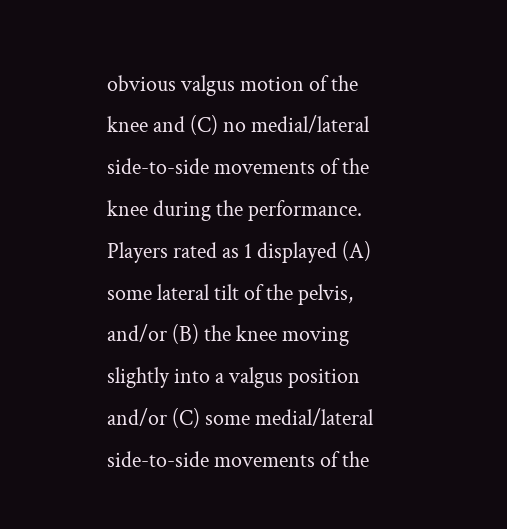obvious valgus motion of the knee and (C) no medial/lateral side-to-side movements of the knee during the performance. Players rated as 1 displayed (A) some lateral tilt of the pelvis, and/or (B) the knee moving slightly into a valgus position and/or (C) some medial/lateral side-to-side movements of the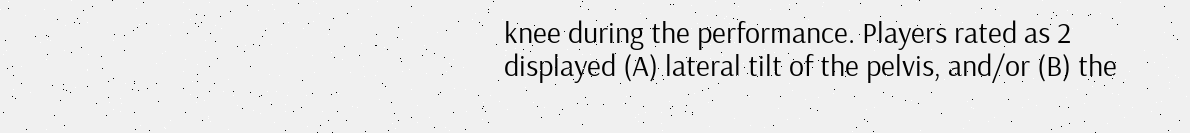knee during the performance. Players rated as 2 displayed (A) lateral tilt of the pelvis, and/or (B) the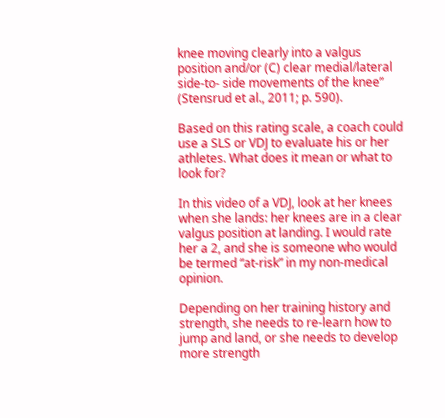knee moving clearly into a valgus position and/or (C) clear medial/lateral side-to- side movements of the knee” (Stensrud et al., 2011; p. 590).

Based on this rating scale, a coach could use a SLS or VDJ to evaluate his or her athletes. What does it mean or what to look for?

In this video of a VDJ, look at her knees when she lands: her knees are in a clear valgus position at landing. I would rate her a 2, and she is someone who would be termed “at-risk” in my non-medical opinion.

Depending on her training history and strength, she needs to re-learn how to jump and land, or she needs to develop more strength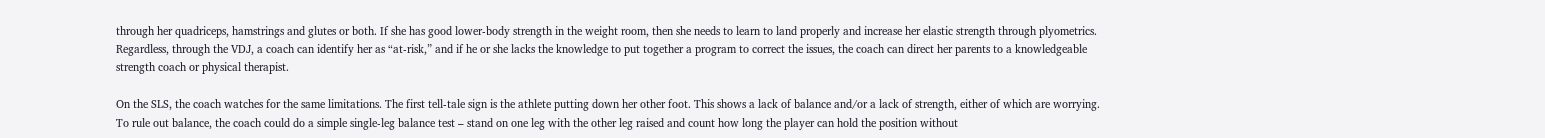through her quadriceps, hamstrings and glutes or both. If she has good lower-body strength in the weight room, then she needs to learn to land properly and increase her elastic strength through plyometrics. Regardless, through the VDJ, a coach can identify her as “at-risk,” and if he or she lacks the knowledge to put together a program to correct the issues, the coach can direct her parents to a knowledgeable strength coach or physical therapist.

On the SLS, the coach watches for the same limitations. The first tell-tale sign is the athlete putting down her other foot. This shows a lack of balance and/or a lack of strength, either of which are worrying. To rule out balance, the coach could do a simple single-leg balance test – stand on one leg with the other leg raised and count how long the player can hold the position without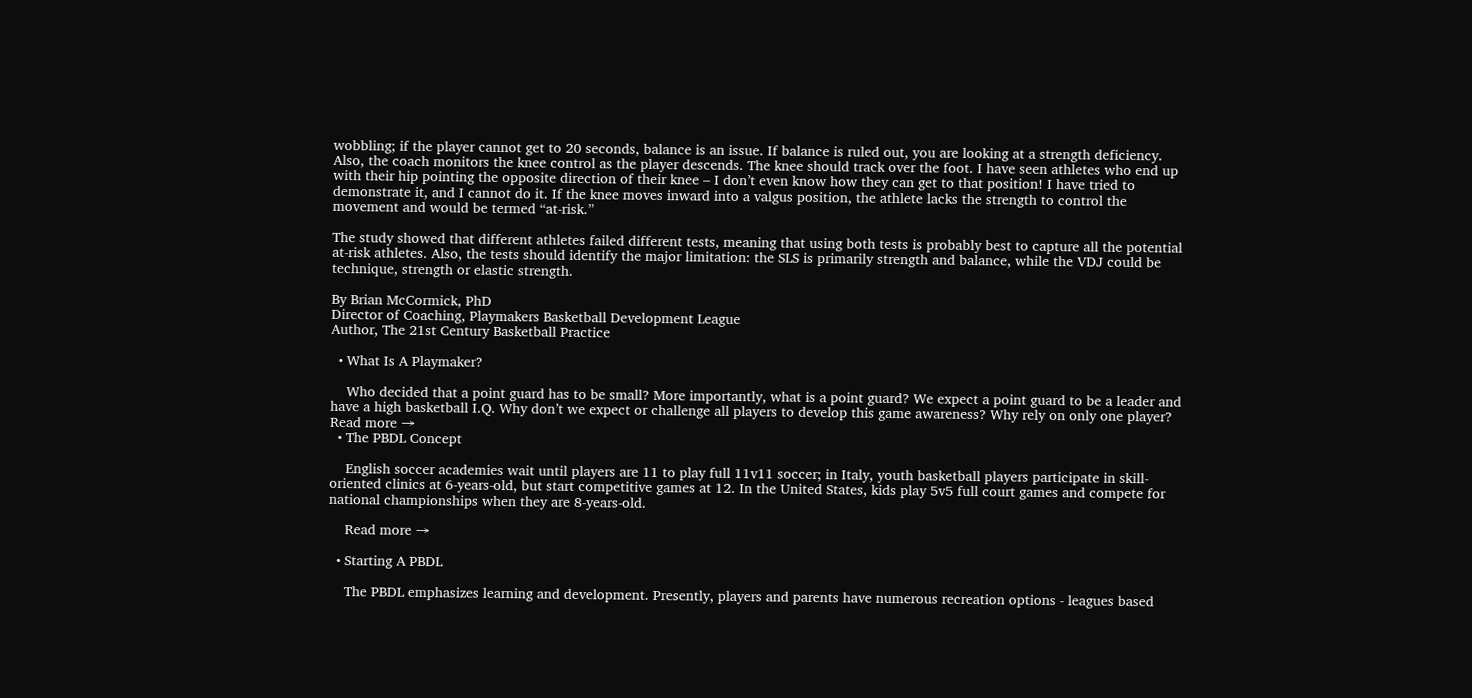wobbling; if the player cannot get to 20 seconds, balance is an issue. If balance is ruled out, you are looking at a strength deficiency. Also, the coach monitors the knee control as the player descends. The knee should track over the foot. I have seen athletes who end up with their hip pointing the opposite direction of their knee – I don’t even know how they can get to that position! I have tried to demonstrate it, and I cannot do it. If the knee moves inward into a valgus position, the athlete lacks the strength to control the movement and would be termed “at-risk.”

The study showed that different athletes failed different tests, meaning that using both tests is probably best to capture all the potential at-risk athletes. Also, the tests should identify the major limitation: the SLS is primarily strength and balance, while the VDJ could be technique, strength or elastic strength.

By Brian McCormick, PhD
Director of Coaching, Playmakers Basketball Development League
Author, The 21st Century Basketball Practice

  • What Is A Playmaker?

    Who decided that a point guard has to be small? More importantly, what is a point guard? We expect a point guard to be a leader and have a high basketball I.Q. Why don’t we expect or challenge all players to develop this game awareness? Why rely on only one player? Read more →
  • The PBDL Concept

    English soccer academies wait until players are 11 to play full 11v11 soccer; in Italy, youth basketball players participate in skill-oriented clinics at 6-years-old, but start competitive games at 12. In the United States, kids play 5v5 full court games and compete for national championships when they are 8-years-old.

    Read more →

  • Starting A PBDL

    The PBDL emphasizes learning and development. Presently, players and parents have numerous recreation options - leagues based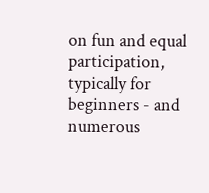on fun and equal participation, typically for beginners - and numerous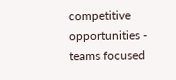competitive opportunities - teams focused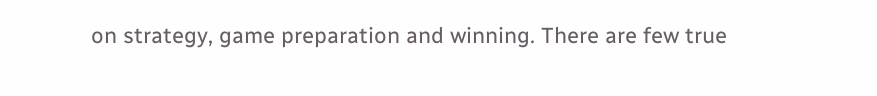on strategy, game preparation and winning. There are few true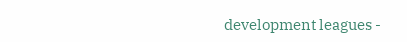development leagues -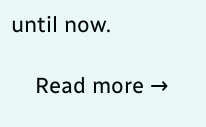until now.

    Read more →